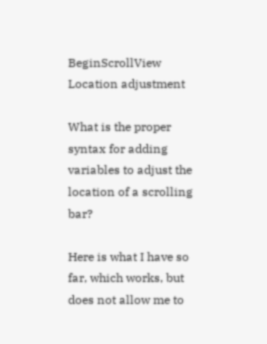BeginScrollView Location adjustment

What is the proper syntax for adding variables to adjust the location of a scrolling bar?

Here is what I have so far, which works, but does not allow me to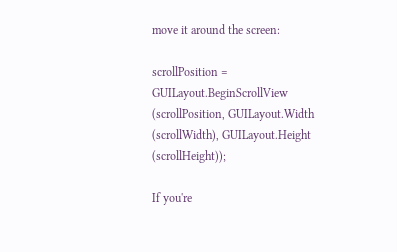move it around the screen:

scrollPosition = GUILayout.BeginScrollView (scrollPosition, GUILayout.Width (scrollWidth), GUILayout.Height (scrollHeight));

If you're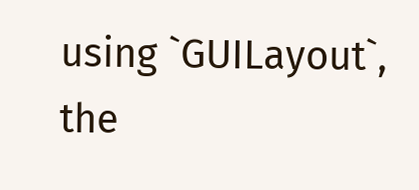using `GUILayout`, the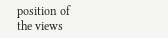position of the views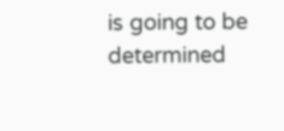is going to be determined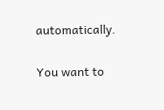automatically.

You want to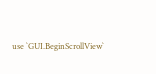use `GUI.BeginScrollView`